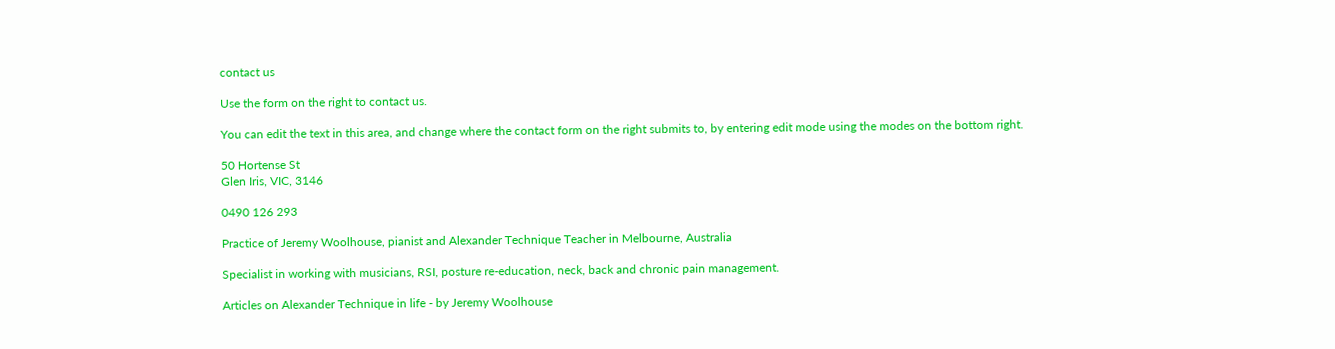contact us

Use the form on the right to contact us.

You can edit the text in this area, and change where the contact form on the right submits to, by entering edit mode using the modes on the bottom right.

50 Hortense St
Glen Iris, VIC, 3146

0490 126 293

Practice of Jeremy Woolhouse, pianist and Alexander Technique Teacher in Melbourne, Australia

Specialist in working with musicians, RSI, posture re-education, neck, back and chronic pain management.

Articles on Alexander Technique in life - by Jeremy Woolhouse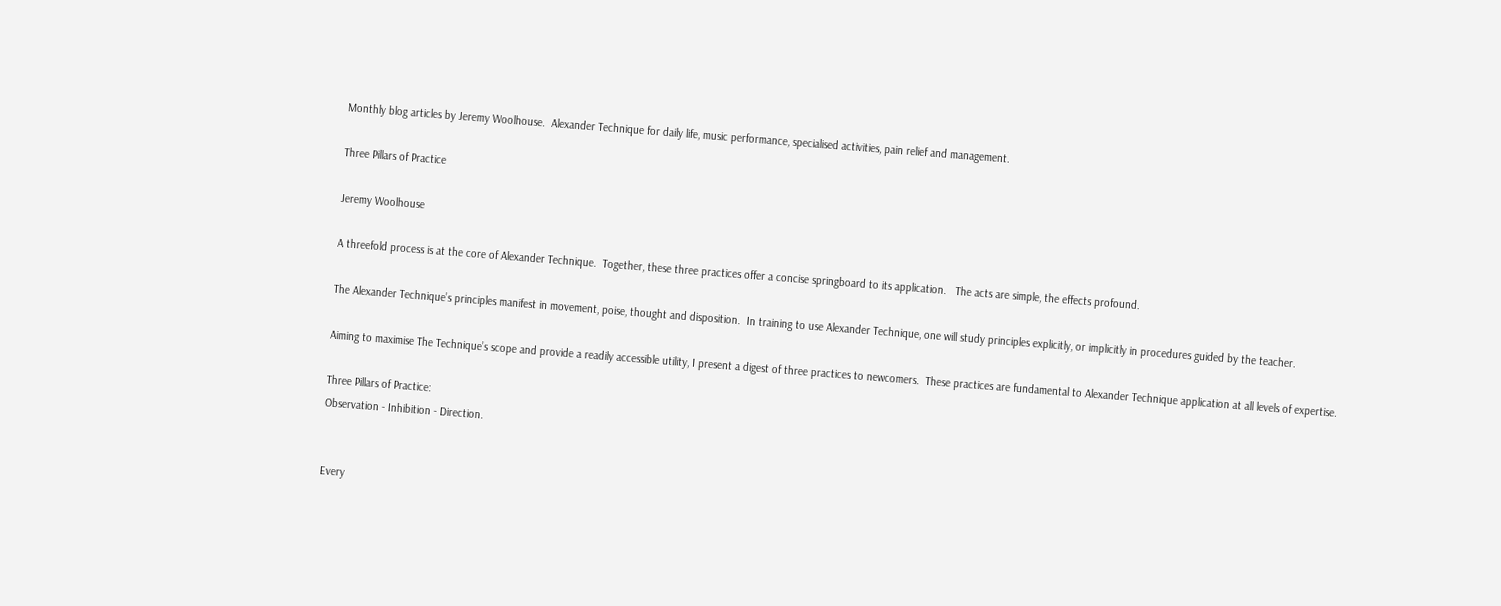Monthly blog articles by Jeremy Woolhouse.  Alexander Technique for daily life, music performance, specialised activities, pain relief and management.

Three Pillars of Practice

Jeremy Woolhouse

A threefold process is at the core of Alexander Technique.  Together, these three practices offer a concise springboard to its application.   The acts are simple, the effects profound.

The Alexander Technique’s principles manifest in movement, poise, thought and disposition.  In training to use Alexander Technique, one will study principles explicitly, or implicitly in procedures guided by the teacher.

Aiming to maximise The Technique’s scope and provide a readily accessible utility, I present a digest of three practices to newcomers.  These practices are fundamental to Alexander Technique application at all levels of expertise.

Three Pillars of Practice:
Observation - Inhibition - Direction.


Every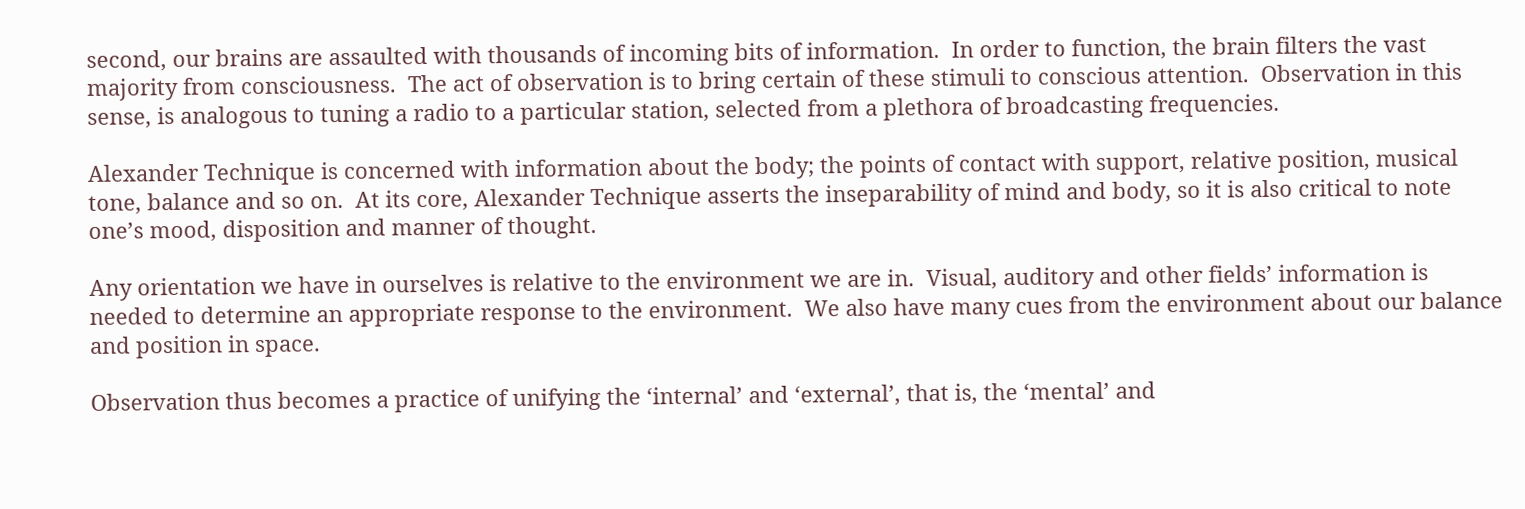second, our brains are assaulted with thousands of incoming bits of information.  In order to function, the brain filters the vast majority from consciousness.  The act of observation is to bring certain of these stimuli to conscious attention.  Observation in this sense, is analogous to tuning a radio to a particular station, selected from a plethora of broadcasting frequencies.

Alexander Technique is concerned with information about the body; the points of contact with support, relative position, musical tone, balance and so on.  At its core, Alexander Technique asserts the inseparability of mind and body, so it is also critical to note one’s mood, disposition and manner of thought.

Any orientation we have in ourselves is relative to the environment we are in.  Visual, auditory and other fields’ information is needed to determine an appropriate response to the environment.  We also have many cues from the environment about our balance and position in space.

Observation thus becomes a practice of unifying the ‘internal’ and ‘external’, that is, the ‘mental’ and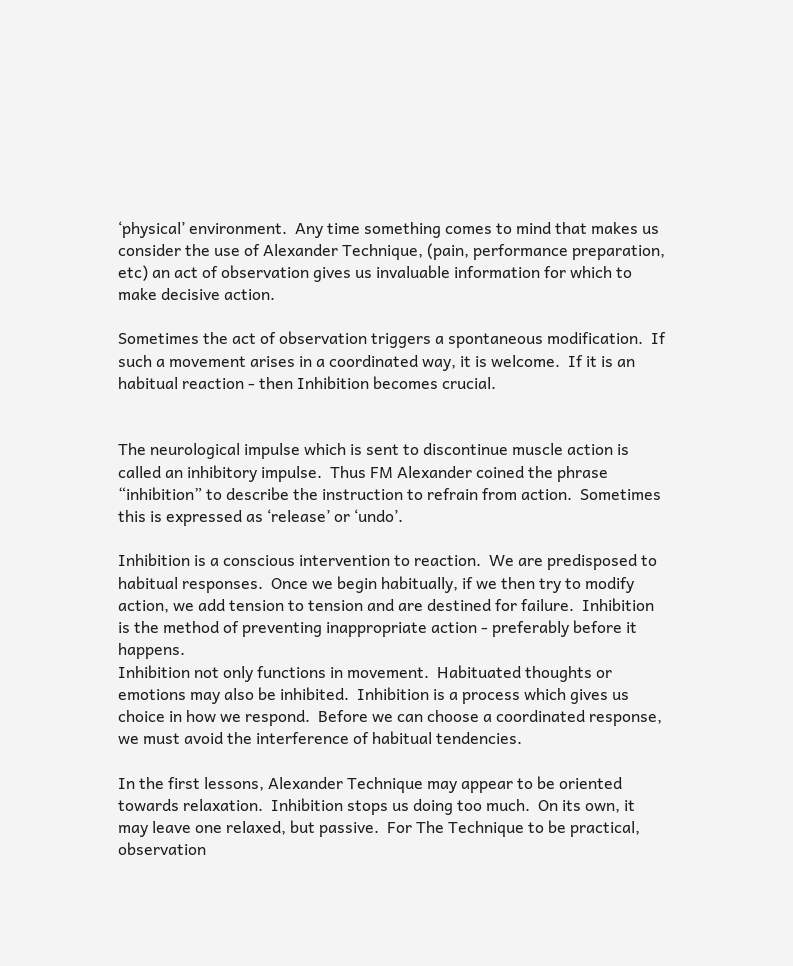‘physical’ environment.  Any time something comes to mind that makes us consider the use of Alexander Technique, (pain, performance preparation, etc) an act of observation gives us invaluable information for which to make decisive action.

Sometimes the act of observation triggers a spontaneous modification.  If such a movement arises in a coordinated way, it is welcome.  If it is an habitual reaction - then Inhibition becomes crucial.


The neurological impulse which is sent to discontinue muscle action is called an inhibitory impulse.  Thus FM Alexander coined the phrase “inhibition” to describe the instruction to refrain from action.  Sometimes this is expressed as ‘release’ or ‘undo’.

Inhibition is a conscious intervention to reaction.  We are predisposed to habitual responses.  Once we begin habitually, if we then try to modify action, we add tension to tension and are destined for failure.  Inhibition is the method of preventing inappropriate action - preferably before it happens.
Inhibition not only functions in movement.  Habituated thoughts or emotions may also be inhibited.  Inhibition is a process which gives us choice in how we respond.  Before we can choose a coordinated response, we must avoid the interference of habitual tendencies.

In the first lessons, Alexander Technique may appear to be oriented towards relaxation.  Inhibition stops us doing too much.  On its own, it may leave one relaxed, but passive.  For The Technique to be practical, observation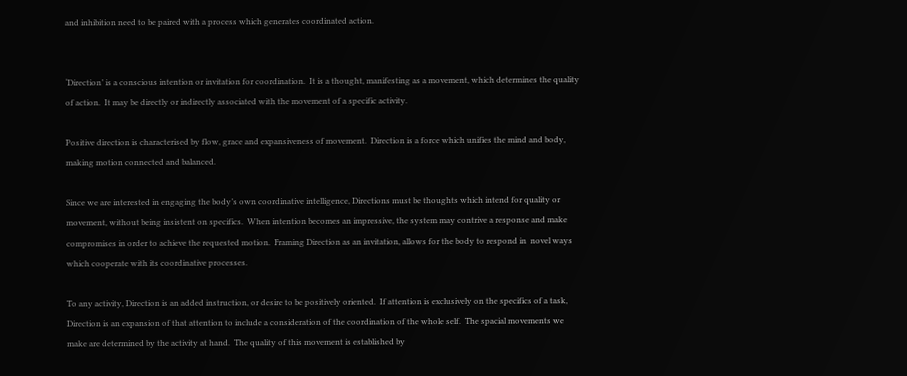and inhibition need to be paired with a process which generates coordinated action.


‘Direction’ is a conscious intention or invitation for coordination.  It is a thought, manifesting as a movement, which determines the quality of action.  It may be directly or indirectly associated with the movement of a specific activity.

Positive direction is characterised by flow, grace and expansiveness of movement.  Direction is a force which unifies the mind and body, making motion connected and balanced.

Since we are interested in engaging the body’s own coordinative intelligence, Directions must be thoughts which intend for quality or movement, without being insistent on specifics.  When intention becomes an impressive, the system may contrive a response and make compromises in order to achieve the requested motion.  Framing Direction as an invitation, allows for the body to respond in  novel ways which cooperate with its coordinative processes.

To any activity, Direction is an added instruction, or desire to be positively oriented.  If attention is exclusively on the specifics of a task, Direction is an expansion of that attention to include a consideration of the coordination of the whole self.  The spacial movements we make are determined by the activity at hand.  The quality of this movement is established by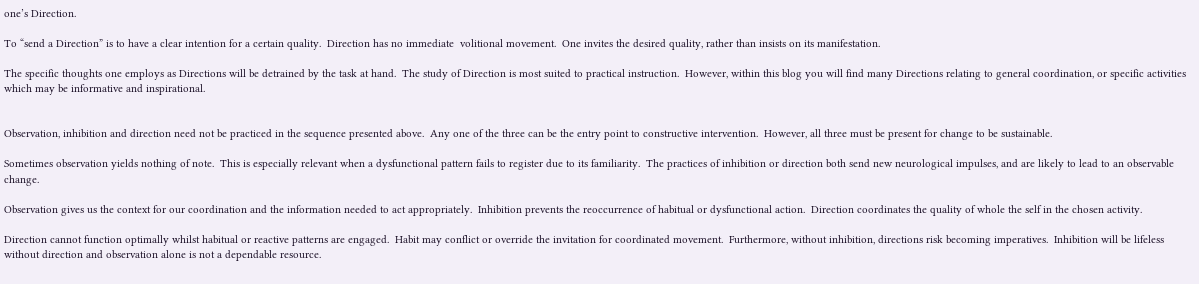one’s Direction.

To “send a Direction” is to have a clear intention for a certain quality.  Direction has no immediate  volitional movement.  One invites the desired quality, rather than insists on its manifestation.

The specific thoughts one employs as Directions will be detrained by the task at hand.  The study of Direction is most suited to practical instruction.  However, within this blog you will find many Directions relating to general coordination, or specific activities which may be informative and inspirational.


Observation, inhibition and direction need not be practiced in the sequence presented above.  Any one of the three can be the entry point to constructive intervention.  However, all three must be present for change to be sustainable.

Sometimes observation yields nothing of note.  This is especially relevant when a dysfunctional pattern fails to register due to its familiarity.  The practices of inhibition or direction both send new neurological impulses, and are likely to lead to an observable change.

Observation gives us the context for our coordination and the information needed to act appropriately.  Inhibition prevents the reoccurrence of habitual or dysfunctional action.  Direction coordinates the quality of whole the self in the chosen activity.

Direction cannot function optimally whilst habitual or reactive patterns are engaged.  Habit may conflict or override the invitation for coordinated movement.  Furthermore, without inhibition, directions risk becoming imperatives.  Inhibition will be lifeless without direction and observation alone is not a dependable resource.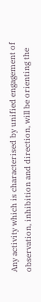Any activity which is characterised by unified engagement of observation, inhibition and direction, will be orienting the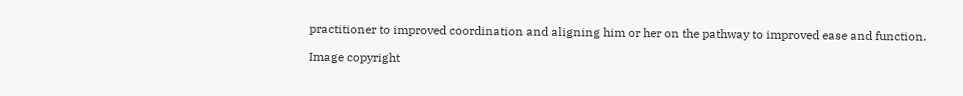practitioner to improved coordination and aligning him or her on the pathway to improved ease and function.

Image copyright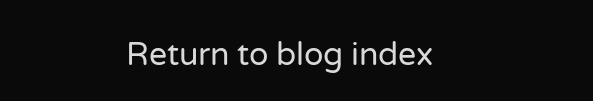Return to blog index